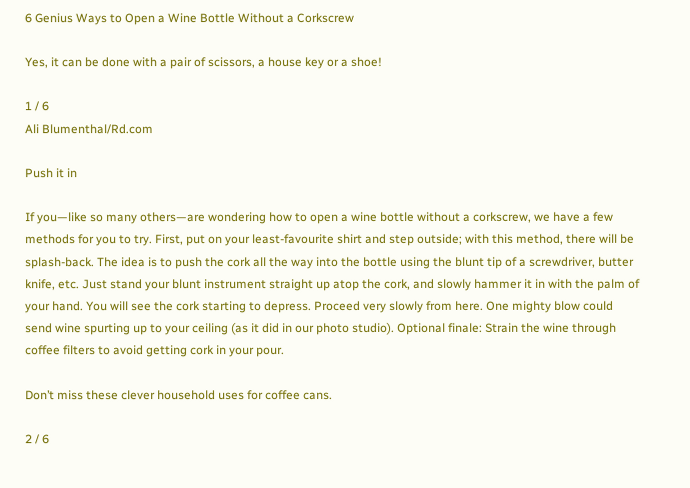6 Genius Ways to Open a Wine Bottle Without a Corkscrew

Yes, it can be done with a pair of scissors, a house key or a shoe!

1 / 6
Ali Blumenthal/Rd.com

Push it in

If you—like so many others—are wondering how to open a wine bottle without a corkscrew, we have a few methods for you to try. First, put on your least-favourite shirt and step outside; with this method, there will be splash-back. The idea is to push the cork all the way into the bottle using the blunt tip of a screwdriver, butter knife, etc. Just stand your blunt instrument straight up atop the cork, and slowly hammer it in with the palm of your hand. You will see the cork starting to depress. Proceed very slowly from here. One mighty blow could send wine spurting up to your ceiling (as it did in our photo studio). Optional finale: Strain the wine through coffee filters to avoid getting cork in your pour.

Don’t miss these clever household uses for coffee cans.

2 / 6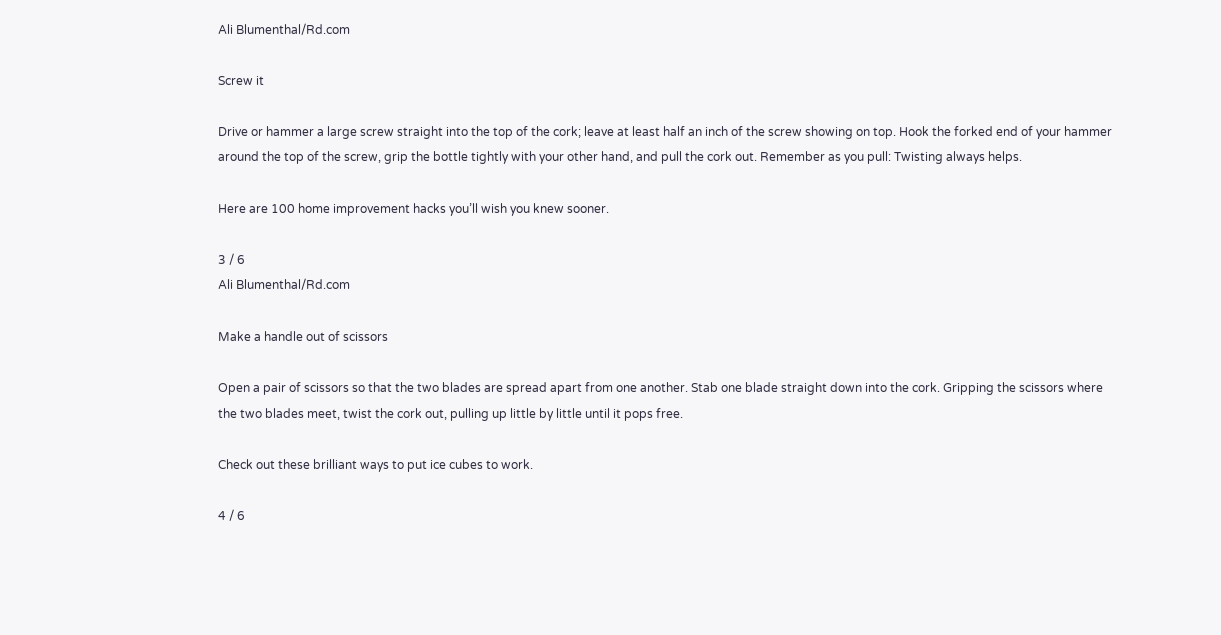Ali Blumenthal/Rd.com

Screw it

Drive or hammer a large screw straight into the top of the cork; leave at least half an inch of the screw showing on top. Hook the forked end of your hammer around the top of the screw, grip the bottle tightly with your other hand, and pull the cork out. Remember as you pull: Twisting always helps.

Here are 100 home improvement hacks you’ll wish you knew sooner.

3 / 6
Ali Blumenthal/Rd.com

Make a handle out of scissors

Open a pair of scissors so that the two blades are spread apart from one another. Stab one blade straight down into the cork. Gripping the scissors where the two blades meet, twist the cork out, pulling up little by little until it pops free.

Check out these brilliant ways to put ice cubes to work.

4 / 6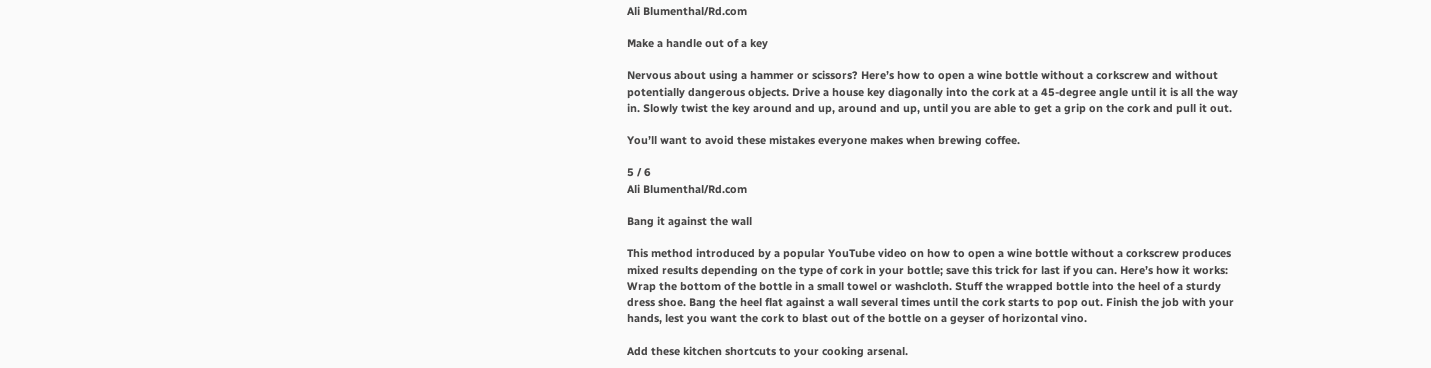Ali Blumenthal/Rd.com

Make a handle out of a key

Nervous about using a hammer or scissors? Here’s how to open a wine bottle without a corkscrew and without potentially dangerous objects. Drive a house key diagonally into the cork at a 45-degree angle until it is all the way in. Slowly twist the key around and up, around and up, until you are able to get a grip on the cork and pull it out.

You’ll want to avoid these mistakes everyone makes when brewing coffee.

5 / 6
Ali Blumenthal/Rd.com

Bang it against the wall

This method introduced by a popular YouTube video on how to open a wine bottle without a corkscrew produces mixed results depending on the type of cork in your bottle; save this trick for last if you can. Here’s how it works: Wrap the bottom of the bottle in a small towel or washcloth. Stuff the wrapped bottle into the heel of a sturdy dress shoe. Bang the heel flat against a wall several times until the cork starts to pop out. Finish the job with your hands, lest you want the cork to blast out of the bottle on a geyser of horizontal vino.

Add these kitchen shortcuts to your cooking arsenal.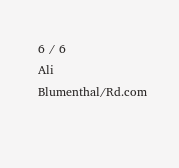6 / 6
Ali Blumenthal/Rd.com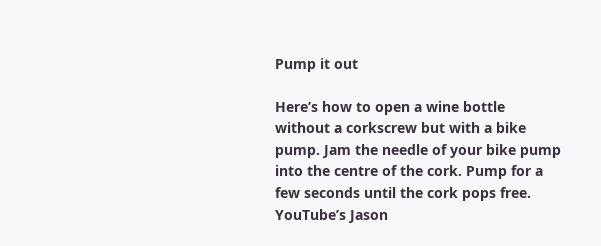Pump it out

Here’s how to open a wine bottle without a corkscrew but with a bike pump. Jam the needle of your bike pump into the centre of the cork. Pump for a few seconds until the cork pops free. YouTube’s Jason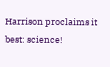Harrison proclaims it best: science!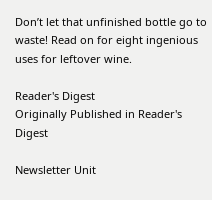Don’t let that unfinished bottle go to waste! Read on for eight ingenious uses for leftover wine.

Reader's Digest
Originally Published in Reader's Digest

Newsletter Unit